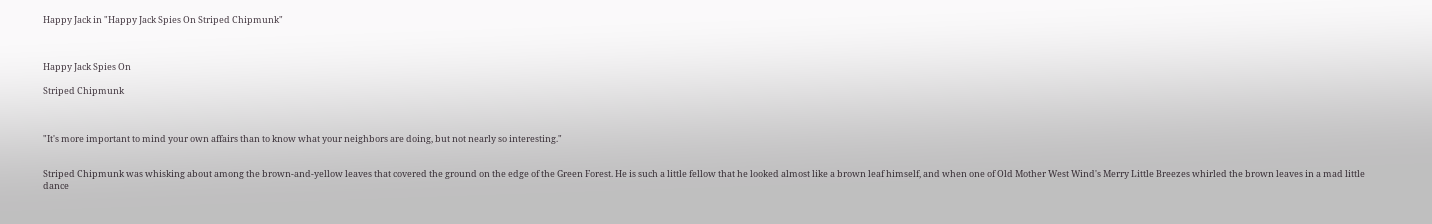Happy Jack in "Happy Jack Spies On Striped Chipmunk"



Happy Jack Spies On

Striped Chipmunk



"It's more important to mind your own affairs than to know what your neighbors are doing, but not nearly so interesting."


Striped Chipmunk was whisking about among the brown-and-yellow leaves that covered the ground on the edge of the Green Forest. He is such a little fellow that he looked almost like a brown leaf himself, and when one of Old Mother West Wind's Merry Little Breezes whirled the brown leaves in a mad little dance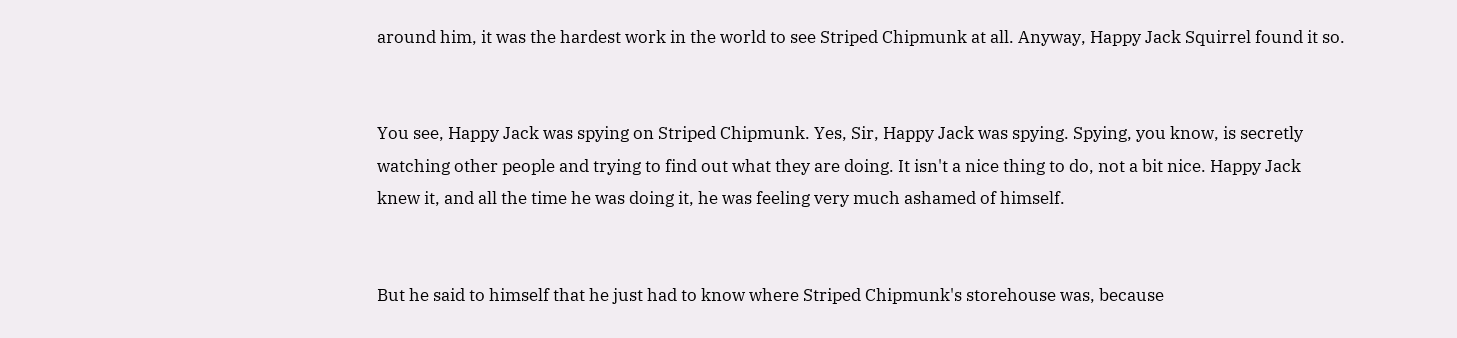around him, it was the hardest work in the world to see Striped Chipmunk at all. Anyway, Happy Jack Squirrel found it so.


You see, Happy Jack was spying on Striped Chipmunk. Yes, Sir, Happy Jack was spying. Spying, you know, is secretly watching other people and trying to find out what they are doing. It isn't a nice thing to do, not a bit nice. Happy Jack knew it, and all the time he was doing it, he was feeling very much ashamed of himself.


But he said to himself that he just had to know where Striped Chipmunk's storehouse was, because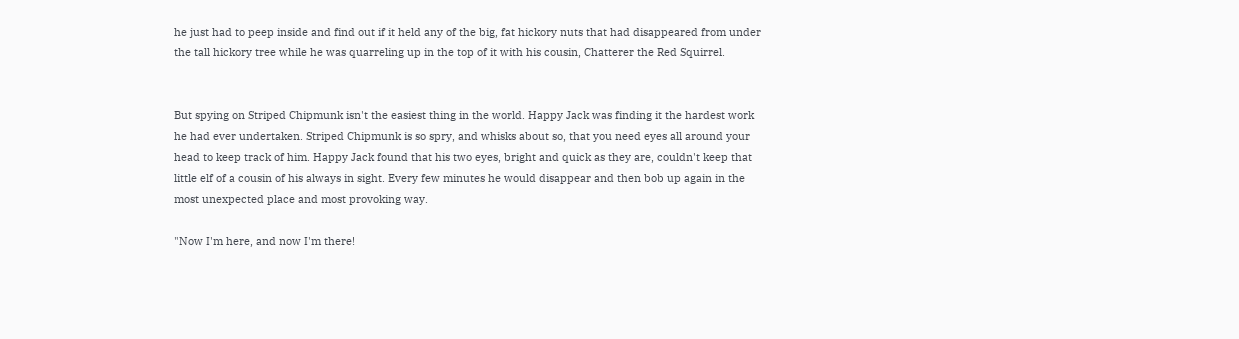he just had to peep inside and find out if it held any of the big, fat hickory nuts that had disappeared from under the tall hickory tree while he was quarreling up in the top of it with his cousin, Chatterer the Red Squirrel.


But spying on Striped Chipmunk isn't the easiest thing in the world. Happy Jack was finding it the hardest work he had ever undertaken. Striped Chipmunk is so spry, and whisks about so, that you need eyes all around your head to keep track of him. Happy Jack found that his two eyes, bright and quick as they are, couldn't keep that little elf of a cousin of his always in sight. Every few minutes he would disappear and then bob up again in the most unexpected place and most provoking way.

"Now I'm here, and now I'm there!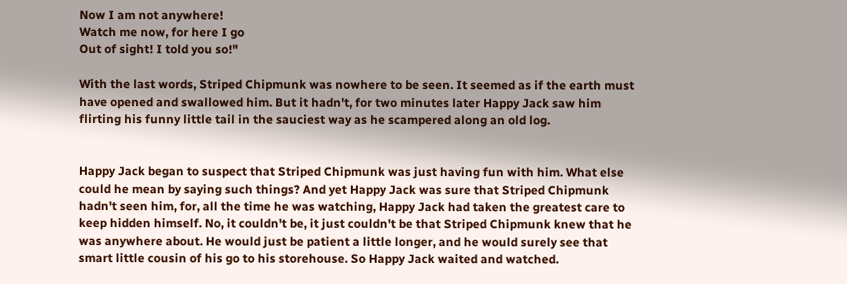Now I am not anywhere!
Watch me now, for here I go
Out of sight! I told you so!"

With the last words, Striped Chipmunk was nowhere to be seen. It seemed as if the earth must have opened and swallowed him. But it hadn't, for two minutes later Happy Jack saw him flirting his funny little tail in the sauciest way as he scampered along an old log.


Happy Jack began to suspect that Striped Chipmunk was just having fun with him. What else could he mean by saying such things? And yet Happy Jack was sure that Striped Chipmunk hadn't seen him, for, all the time he was watching, Happy Jack had taken the greatest care to keep hidden himself. No, it couldn't be, it just couldn't be that Striped Chipmunk knew that he was anywhere about. He would just be patient a little longer, and he would surely see that smart little cousin of his go to his storehouse. So Happy Jack waited and watched.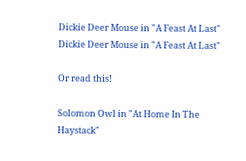Dickie Deer Mouse in "A Feast At Last"
Dickie Deer Mouse in "A Feast At Last"

Or read this!

Solomon Owl in "At Home In The Haystack"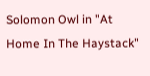Solomon Owl in "At Home In The Haystack"